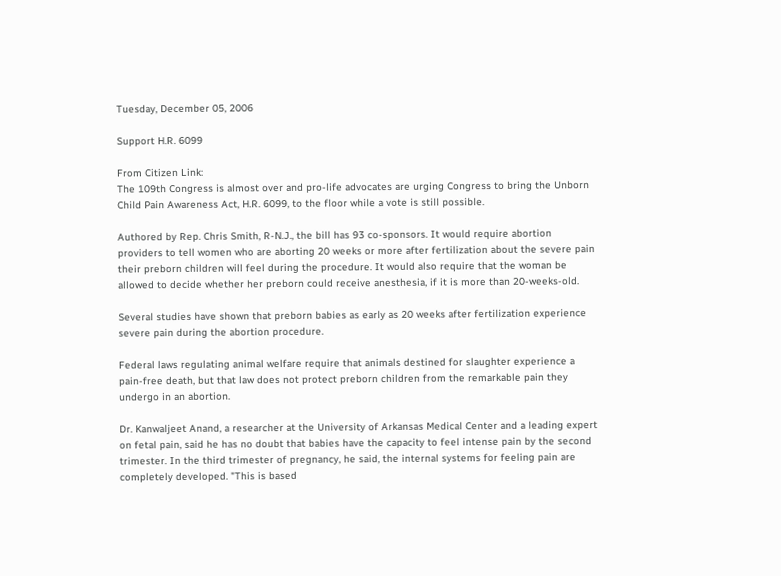Tuesday, December 05, 2006

Support H.R. 6099

From Citizen Link:
The 109th Congress is almost over and pro-life advocates are urging Congress to bring the Unborn Child Pain Awareness Act, H.R. 6099, to the floor while a vote is still possible.

Authored by Rep. Chris Smith, R-N.J., the bill has 93 co-sponsors. It would require abortion providers to tell women who are aborting 20 weeks or more after fertilization about the severe pain their preborn children will feel during the procedure. It would also require that the woman be allowed to decide whether her preborn could receive anesthesia, if it is more than 20-weeks-old.

Several studies have shown that preborn babies as early as 20 weeks after fertilization experience severe pain during the abortion procedure.

Federal laws regulating animal welfare require that animals destined for slaughter experience a pain-free death, but that law does not protect preborn children from the remarkable pain they undergo in an abortion.

Dr. Kanwaljeet Anand, a researcher at the University of Arkansas Medical Center and a leading expert on fetal pain, said he has no doubt that babies have the capacity to feel intense pain by the second trimester. In the third trimester of pregnancy, he said, the internal systems for feeling pain are completely developed. "This is based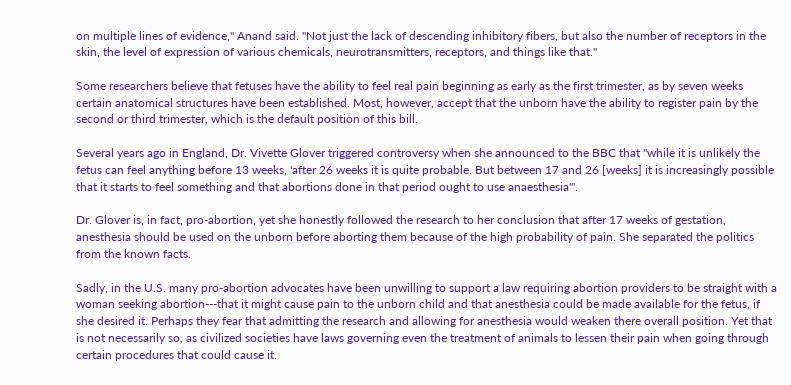on multiple lines of evidence," Anand said. "Not just the lack of descending inhibitory fibers, but also the number of receptors in the skin, the level of expression of various chemicals, neurotransmitters, receptors, and things like that."

Some researchers believe that fetuses have the ability to feel real pain beginning as early as the first trimester, as by seven weeks certain anatomical structures have been established. Most, however, accept that the unborn have the ability to register pain by the second or third trimester, which is the default position of this bill.

Several years ago in England, Dr. Vivette Glover triggered controversy when she announced to the BBC that "while it is unlikely the fetus can feel anything before 13 weeks, 'after 26 weeks it is quite probable. But between 17 and 26 [weeks] it is increasingly possible that it starts to feel something and that abortions done in that period ought to use anaesthesia'".

Dr. Glover is, in fact, pro-abortion, yet she honestly followed the research to her conclusion that after 17 weeks of gestation, anesthesia should be used on the unborn before aborting them because of the high probability of pain. She separated the politics from the known facts.

Sadly, in the U.S. many pro-abortion advocates have been unwilling to support a law requiring abortion providers to be straight with a woman seeking abortion---that it might cause pain to the unborn child and that anesthesia could be made available for the fetus, if she desired it. Perhaps they fear that admitting the research and allowing for anesthesia would weaken there overall position. Yet that is not necessarily so, as civilized societies have laws governing even the treatment of animals to lessen their pain when going through certain procedures that could cause it.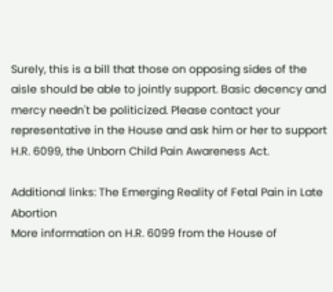Surely, this is a bill that those on opposing sides of the aisle should be able to jointly support. Basic decency and mercy needn't be politicized. Please contact your representative in the House and ask him or her to support H.R. 6099, the Unborn Child Pain Awareness Act.

Additional links: The Emerging Reality of Fetal Pain in Late Abortion
More information on H.R. 6099 from the House of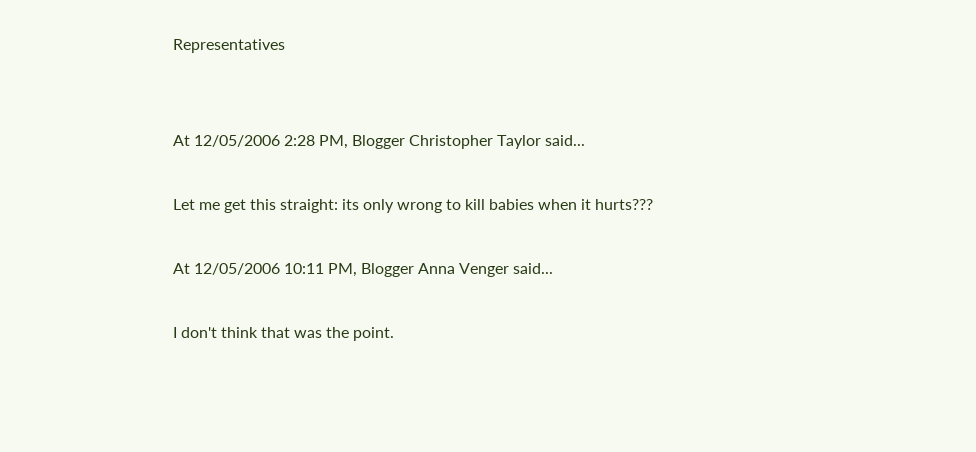Representatives


At 12/05/2006 2:28 PM, Blogger Christopher Taylor said...

Let me get this straight: its only wrong to kill babies when it hurts???

At 12/05/2006 10:11 PM, Blogger Anna Venger said...

I don't think that was the point.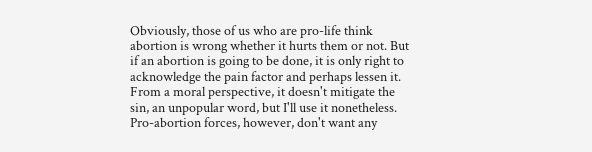Obviously, those of us who are pro-life think abortion is wrong whether it hurts them or not. But if an abortion is going to be done, it is only right to acknowledge the pain factor and perhaps lessen it. From a moral perspective, it doesn't mitigate the sin, an unpopular word, but I'll use it nonetheless. Pro-abortion forces, however, don't want any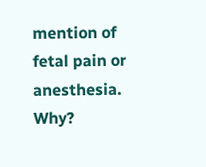mention of fetal pain or anesthesia. Why?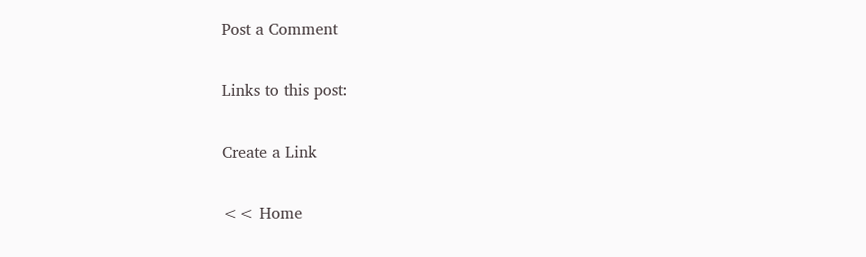Post a Comment

Links to this post:

Create a Link

<< Home